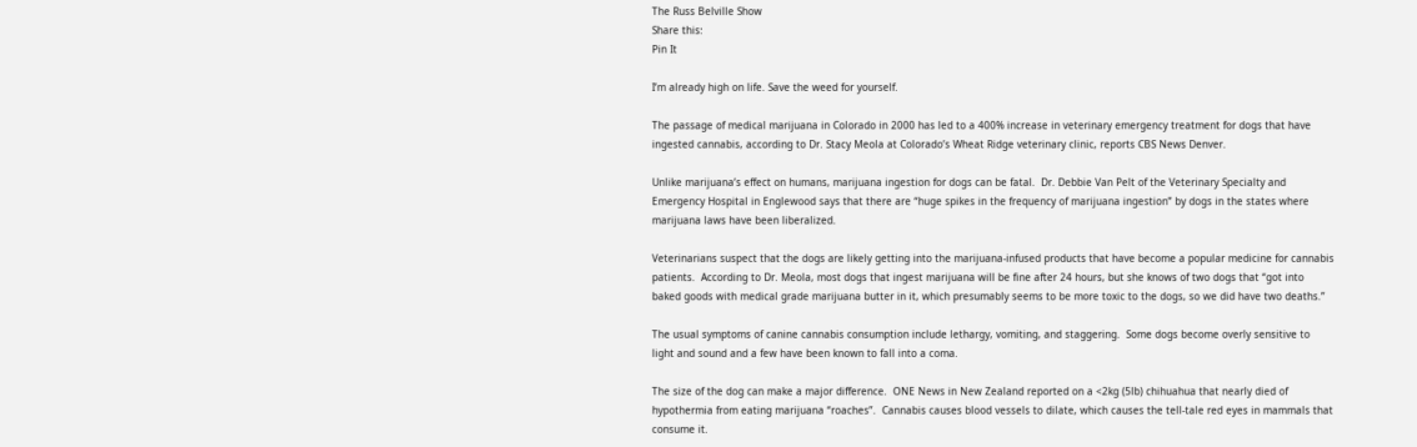The Russ Belville Show
Share this:
Pin It

I’m already high on life. Save the weed for yourself.

The passage of medical marijuana in Colorado in 2000 has led to a 400% increase in veterinary emergency treatment for dogs that have ingested cannabis, according to Dr. Stacy Meola at Colorado’s Wheat Ridge veterinary clinic, reports CBS News Denver.

Unlike marijuana’s effect on humans, marijuana ingestion for dogs can be fatal.  Dr. Debbie Van Pelt of the Veterinary Specialty and Emergency Hospital in Englewood says that there are “huge spikes in the frequency of marijuana ingestion” by dogs in the states where marijuana laws have been liberalized.

Veterinarians suspect that the dogs are likely getting into the marijuana-infused products that have become a popular medicine for cannabis patients.  According to Dr. Meola, most dogs that ingest marijuana will be fine after 24 hours, but she knows of two dogs that “got into baked goods with medical grade marijuana butter in it, which presumably seems to be more toxic to the dogs, so we did have two deaths.”

The usual symptoms of canine cannabis consumption include lethargy, vomiting, and staggering.  Some dogs become overly sensitive to light and sound and a few have been known to fall into a coma.

The size of the dog can make a major difference.  ONE News in New Zealand reported on a <2kg (5lb) chihuahua that nearly died of hypothermia from eating marijuana “roaches”.  Cannabis causes blood vessels to dilate, which causes the tell-tale red eyes in mammals that consume it.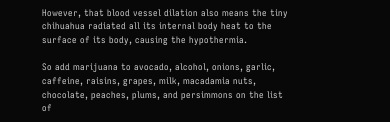However, that blood vessel dilation also means the tiny chihuahua radiated all its internal body heat to the surface of its body, causing the hypothermia.

So add marijuana to avocado, alcohol, onions, garlic, caffeine, raisins, grapes, milk, macadamia nuts, chocolate, peaches, plums, and persimmons on the list of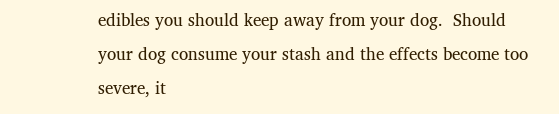edibles you should keep away from your dog.  Should your dog consume your stash and the effects become too severe, it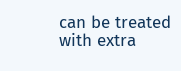can be treated with extra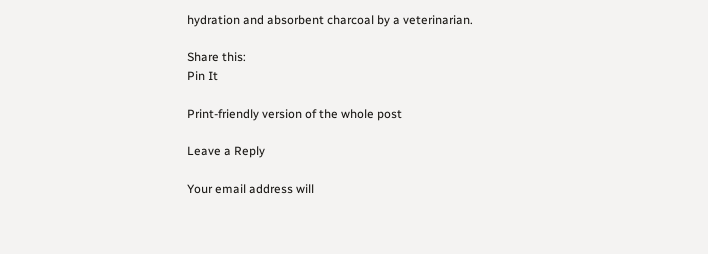hydration and absorbent charcoal by a veterinarian.

Share this:
Pin It

Print-friendly version of the whole post

Leave a Reply

Your email address will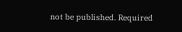not be published. Required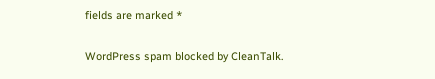fields are marked *

WordPress spam blocked by CleanTalk.